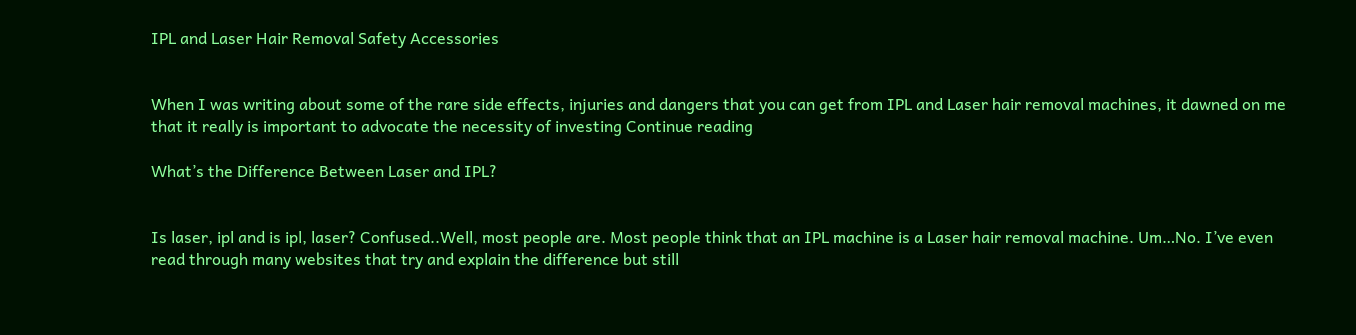IPL and Laser Hair Removal Safety Accessories


When I was writing about some of the rare side effects, injuries and dangers that you can get from IPL and Laser hair removal machines, it dawned on me that it really is important to advocate the necessity of investing Continue reading

What’s the Difference Between Laser and IPL?


Is laser, ipl and is ipl, laser? Confused..Well, most people are. Most people think that an IPL machine is a Laser hair removal machine. Um…No. I’ve even read through many websites that try and explain the difference but still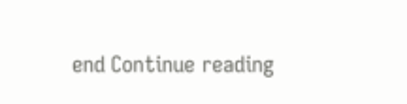end Continue reading